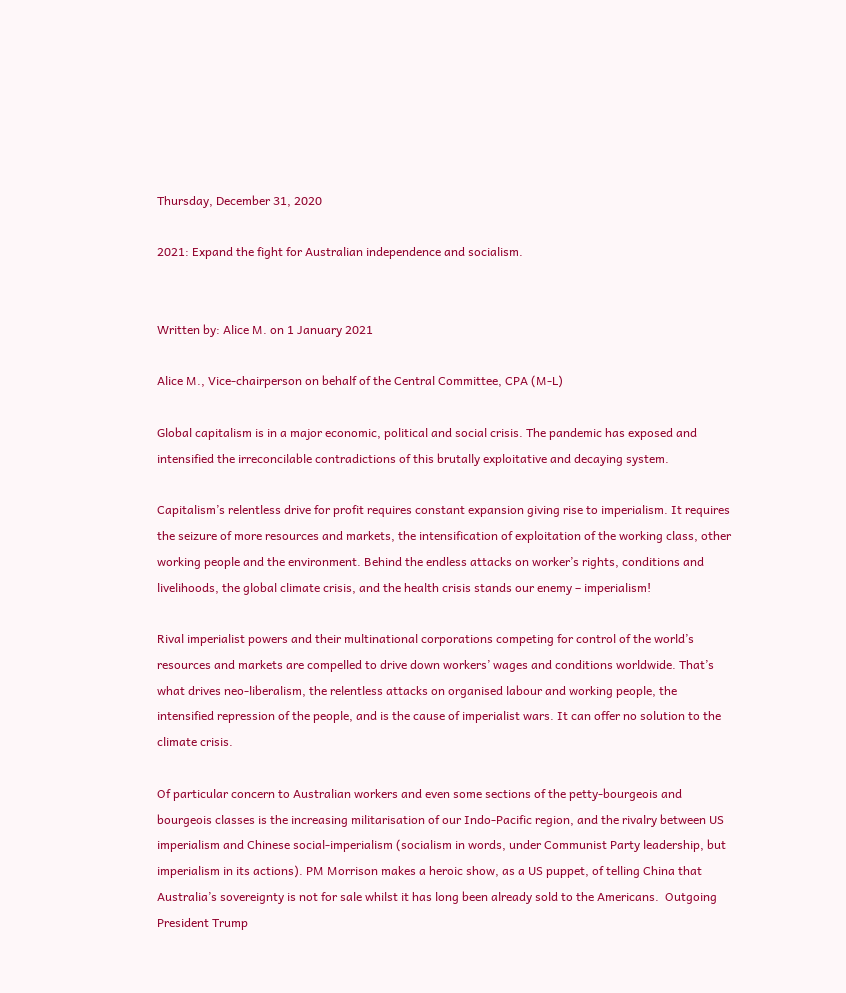Thursday, December 31, 2020

2021: Expand the fight for Australian independence and socialism.


Written by: Alice M. on 1 January 2021

Alice M., Vice-chairperson on behalf of the Central Committee, CPA (M-L)

Global capitalism is in a major economic, political and social crisis. The pandemic has exposed and intensified the irreconcilable contradictions of this brutally exploitative and decaying system.

Capitalism’s relentless drive for profit requires constant expansion giving rise to imperialism. It requires the seizure of more resources and markets, the intensification of exploitation of the working class, other working people and the environment. Behind the endless attacks on worker’s rights, conditions and livelihoods, the global climate crisis, and the health crisis stands our enemy – imperialism!

Rival imperialist powers and their multinational corporations competing for control of the world’s resources and markets are compelled to drive down workers’ wages and conditions worldwide. That’s what drives neo-liberalism, the relentless attacks on organised labour and working people, the intensified repression of the people, and is the cause of imperialist wars. It can offer no solution to the climate crisis.

Of particular concern to Australian workers and even some sections of the petty-bourgeois and bourgeois classes is the increasing militarisation of our Indo-Pacific region, and the rivalry between US imperialism and Chinese social-imperialism (socialism in words, under Communist Party leadership, but imperialism in its actions). PM Morrison makes a heroic show, as a US puppet, of telling China that Australia’s sovereignty is not for sale whilst it has long been already sold to the Americans.  Outgoing President Trump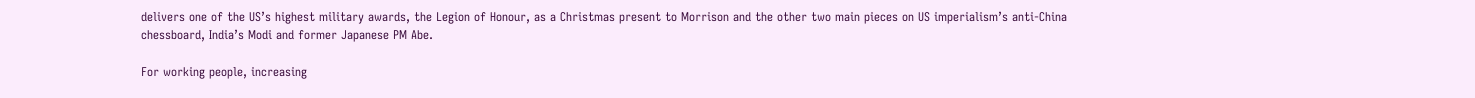delivers one of the US’s highest military awards, the Legion of Honour, as a Christmas present to Morrison and the other two main pieces on US imperialism’s anti-China chessboard, India’s Modi and former Japanese PM Abe.

For working people, increasing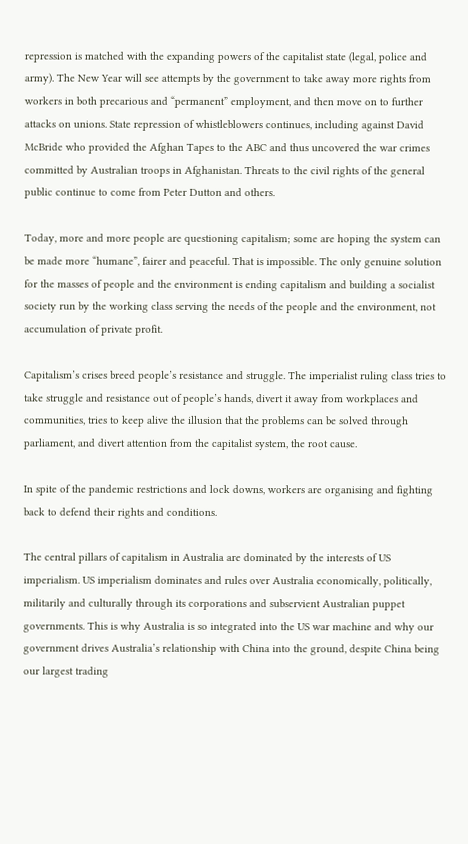repression is matched with the expanding powers of the capitalist state (legal, police and army). The New Year will see attempts by the government to take away more rights from workers in both precarious and “permanent” employment, and then move on to further attacks on unions. State repression of whistleblowers continues, including against David McBride who provided the Afghan Tapes to the ABC and thus uncovered the war crimes committed by Australian troops in Afghanistan. Threats to the civil rights of the general public continue to come from Peter Dutton and others.

Today, more and more people are questioning capitalism; some are hoping the system can be made more “humane”, fairer and peaceful. That is impossible. The only genuine solution for the masses of people and the environment is ending capitalism and building a socialist society run by the working class serving the needs of the people and the environment, not accumulation of private profit.

Capitalism’s crises breed people’s resistance and struggle. The imperialist ruling class tries to take struggle and resistance out of people’s hands, divert it away from workplaces and communities, tries to keep alive the illusion that the problems can be solved through parliament, and divert attention from the capitalist system, the root cause.

In spite of the pandemic restrictions and lock downs, workers are organising and fighting back to defend their rights and conditions.

The central pillars of capitalism in Australia are dominated by the interests of US imperialism. US imperialism dominates and rules over Australia economically, politically, militarily and culturally through its corporations and subservient Australian puppet governments. This is why Australia is so integrated into the US war machine and why our government drives Australia’s relationship with China into the ground, despite China being our largest trading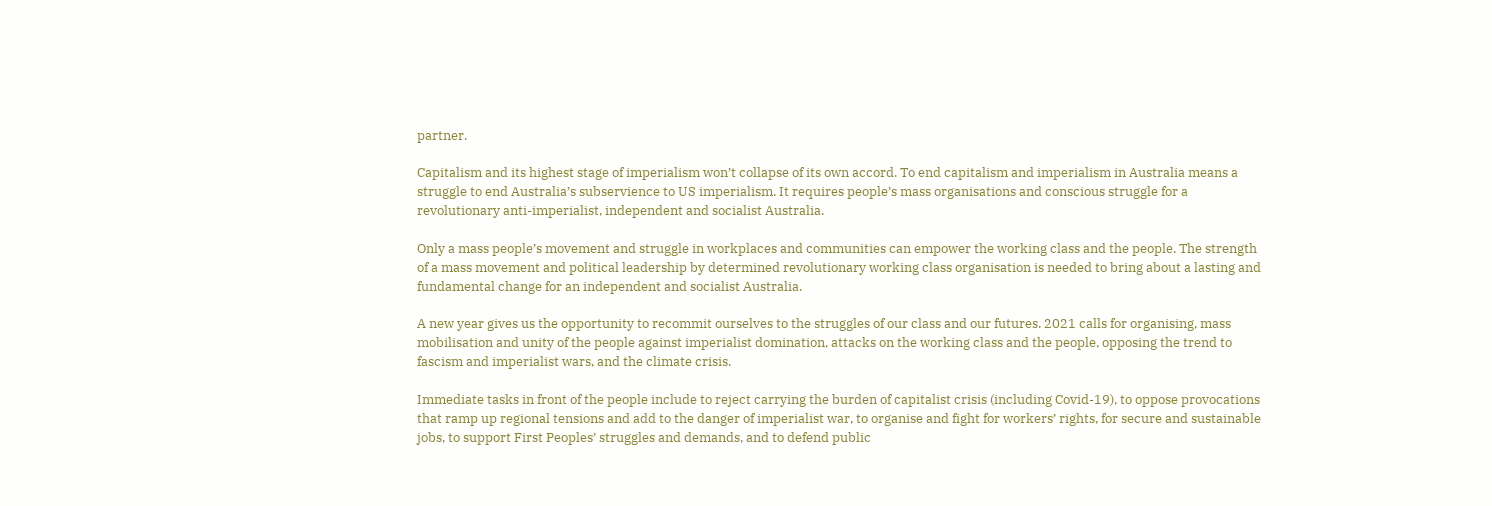partner.

Capitalism and its highest stage of imperialism won’t collapse of its own accord. To end capitalism and imperialism in Australia means a struggle to end Australia’s subservience to US imperialism. It requires people’s mass organisations and conscious struggle for a revolutionary anti-imperialist, independent and socialist Australia.

Only a mass people’s movement and struggle in workplaces and communities can empower the working class and the people. The strength of a mass movement and political leadership by determined revolutionary working class organisation is needed to bring about a lasting and fundamental change for an independent and socialist Australia.

A new year gives us the opportunity to recommit ourselves to the struggles of our class and our futures. 2021 calls for organising, mass mobilisation and unity of the people against imperialist domination, attacks on the working class and the people, opposing the trend to fascism and imperialist wars, and the climate crisis.

Immediate tasks in front of the people include to reject carrying the burden of capitalist crisis (including Covid-19), to oppose provocations that ramp up regional tensions and add to the danger of imperialist war, to organise and fight for workers’ rights, for secure and sustainable jobs, to support First Peoples’ struggles and demands, and to defend public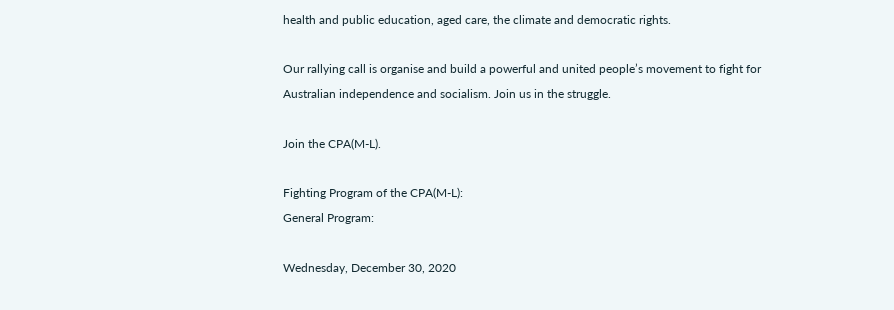health and public education, aged care, the climate and democratic rights.

Our rallying call is organise and build a powerful and united people’s movement to fight for Australian independence and socialism. Join us in the struggle.

Join the CPA(M-L).

Fighting Program of the CPA(M-L):
General Program:

Wednesday, December 30, 2020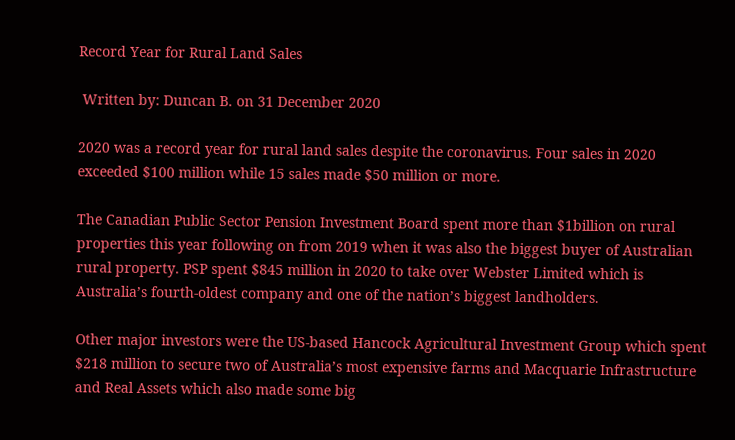Record Year for Rural Land Sales

 Written by: Duncan B. on 31 December 2020

2020 was a record year for rural land sales despite the coronavirus. Four sales in 2020 exceeded $100 million while 15 sales made $50 million or more.

The Canadian Public Sector Pension Investment Board spent more than $1billion on rural properties this year following on from 2019 when it was also the biggest buyer of Australian rural property. PSP spent $845 million in 2020 to take over Webster Limited which is Australia’s fourth-oldest company and one of the nation’s biggest landholders.

Other major investors were the US-based Hancock Agricultural Investment Group which spent $218 million to secure two of Australia’s most expensive farms and Macquarie Infrastructure and Real Assets which also made some big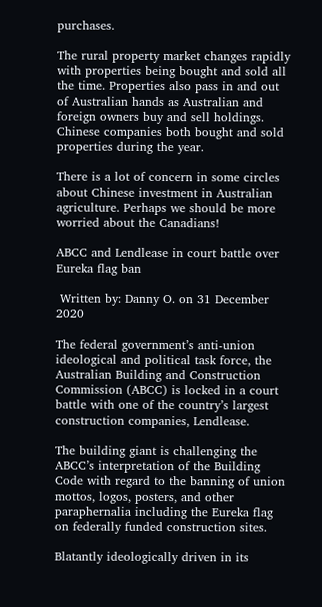purchases.

The rural property market changes rapidly with properties being bought and sold all the time. Properties also pass in and out of Australian hands as Australian and foreign owners buy and sell holdings. Chinese companies both bought and sold properties during the year.

There is a lot of concern in some circles about Chinese investment in Australian agriculture. Perhaps we should be more worried about the Canadians!

ABCC and Lendlease in court battle over Eureka flag ban

 Written by: Danny O. on 31 December 2020

The federal government’s anti-union ideological and political task force, the Australian Building and Construction Commission (ABCC) is locked in a court battle with one of the country’s largest construction companies, Lendlease.

The building giant is challenging the ABCC’s interpretation of the Building Code with regard to the banning of union mottos, logos, posters, and other paraphernalia including the Eureka flag on federally funded construction sites.

Blatantly ideologically driven in its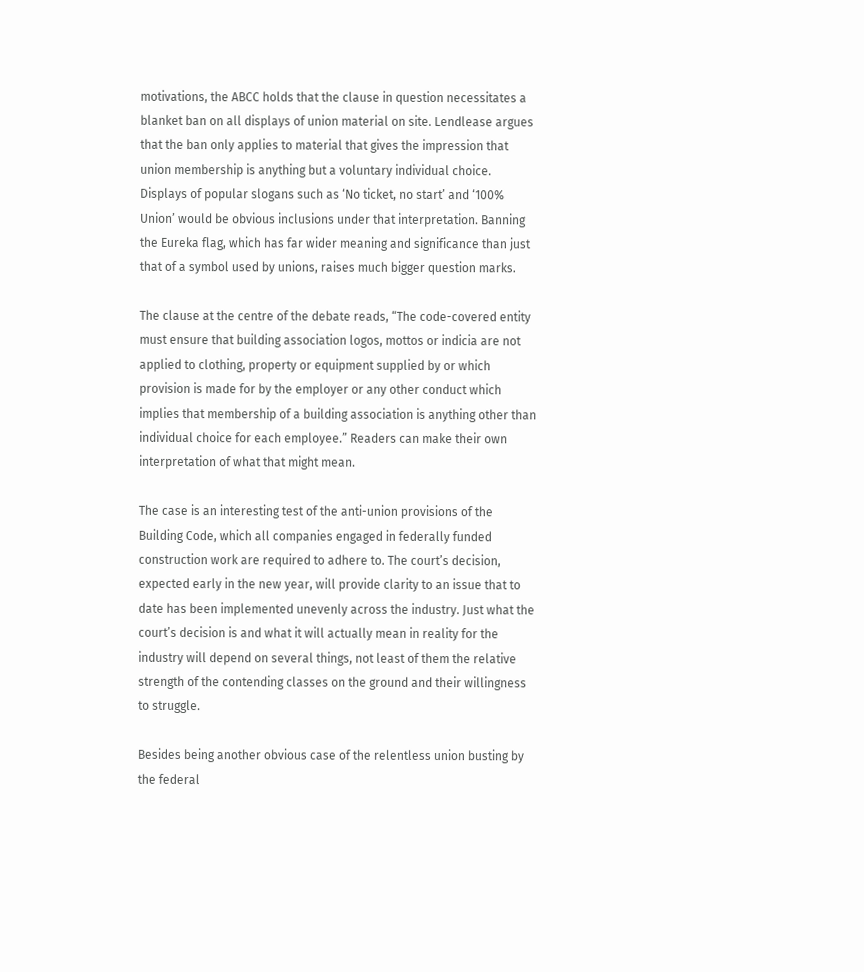motivations, the ABCC holds that the clause in question necessitates a blanket ban on all displays of union material on site. Lendlease argues that the ban only applies to material that gives the impression that union membership is anything but a voluntary individual choice. Displays of popular slogans such as ‘No ticket, no start’ and ‘100% Union’ would be obvious inclusions under that interpretation. Banning the Eureka flag, which has far wider meaning and significance than just that of a symbol used by unions, raises much bigger question marks.

The clause at the centre of the debate reads, “The code-covered entity must ensure that building association logos, mottos or indicia are not applied to clothing, property or equipment supplied by or which provision is made for by the employer or any other conduct which implies that membership of a building association is anything other than individual choice for each employee.” Readers can make their own interpretation of what that might mean.

The case is an interesting test of the anti-union provisions of the Building Code, which all companies engaged in federally funded construction work are required to adhere to. The court’s decision, expected early in the new year, will provide clarity to an issue that to date has been implemented unevenly across the industry. Just what the court’s decision is and what it will actually mean in reality for the industry will depend on several things, not least of them the relative strength of the contending classes on the ground and their willingness to struggle.

Besides being another obvious case of the relentless union busting by the federal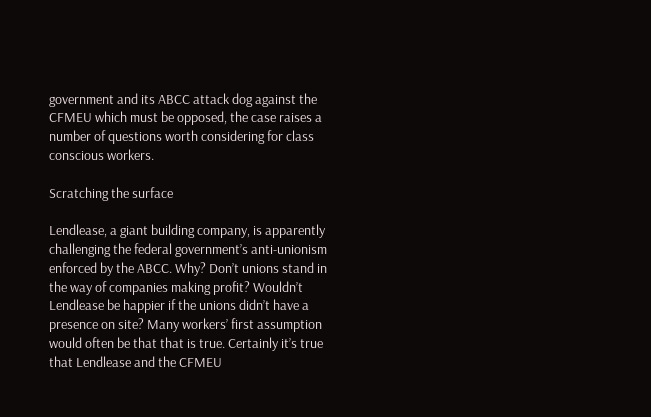government and its ABCC attack dog against the CFMEU which must be opposed, the case raises a number of questions worth considering for class conscious workers.

Scratching the surface

Lendlease, a giant building company, is apparently challenging the federal government’s anti-unionism enforced by the ABCC. Why? Don’t unions stand in the way of companies making profit? Wouldn’t Lendlease be happier if the unions didn’t have a presence on site? Many workers’ first assumption would often be that that is true. Certainly it’s true that Lendlease and the CFMEU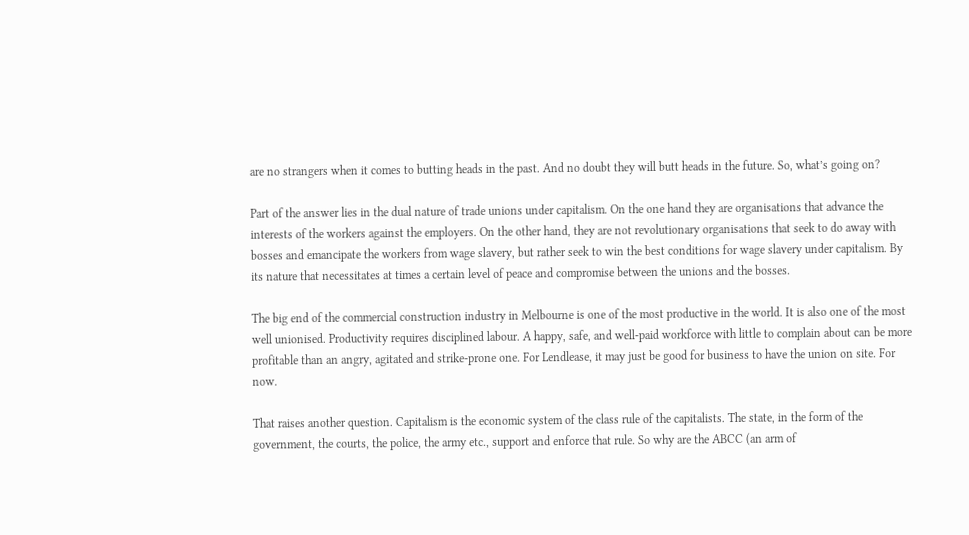are no strangers when it comes to butting heads in the past. And no doubt they will butt heads in the future. So, what’s going on?

Part of the answer lies in the dual nature of trade unions under capitalism. On the one hand they are organisations that advance the interests of the workers against the employers. On the other hand, they are not revolutionary organisations that seek to do away with bosses and emancipate the workers from wage slavery, but rather seek to win the best conditions for wage slavery under capitalism. By its nature that necessitates at times a certain level of peace and compromise between the unions and the bosses.

The big end of the commercial construction industry in Melbourne is one of the most productive in the world. It is also one of the most well unionised. Productivity requires disciplined labour. A happy, safe, and well-paid workforce with little to complain about can be more profitable than an angry, agitated and strike-prone one. For Lendlease, it may just be good for business to have the union on site. For now.

That raises another question. Capitalism is the economic system of the class rule of the capitalists. The state, in the form of the government, the courts, the police, the army etc., support and enforce that rule. So why are the ABCC (an arm of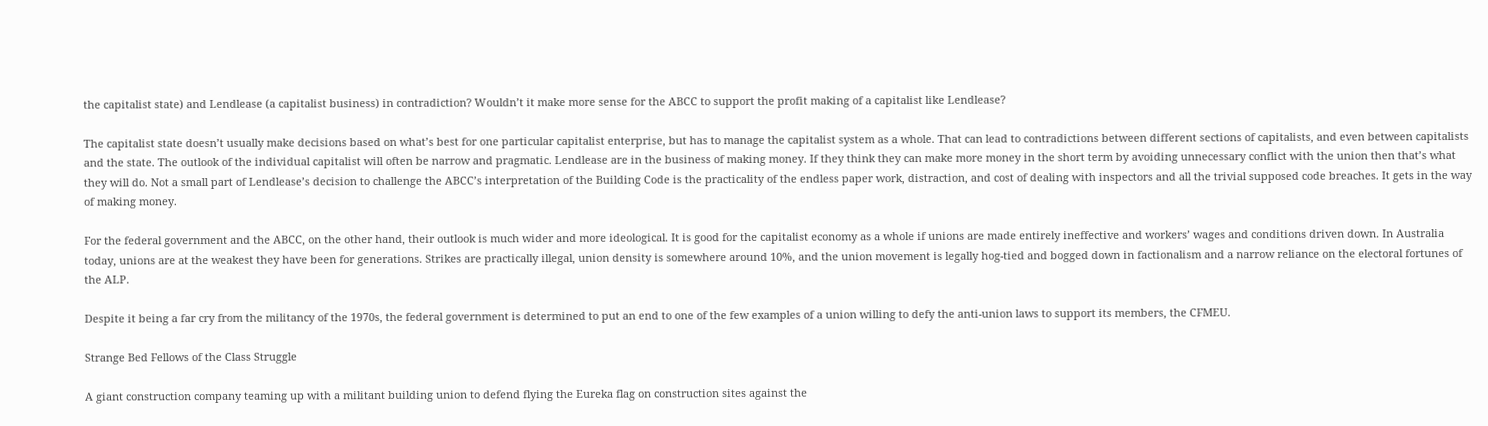the capitalist state) and Lendlease (a capitalist business) in contradiction? Wouldn’t it make more sense for the ABCC to support the profit making of a capitalist like Lendlease?

The capitalist state doesn’t usually make decisions based on what’s best for one particular capitalist enterprise, but has to manage the capitalist system as a whole. That can lead to contradictions between different sections of capitalists, and even between capitalists and the state. The outlook of the individual capitalist will often be narrow and pragmatic. Lendlease are in the business of making money. If they think they can make more money in the short term by avoiding unnecessary conflict with the union then that’s what they will do. Not a small part of Lendlease’s decision to challenge the ABCC’s interpretation of the Building Code is the practicality of the endless paper work, distraction, and cost of dealing with inspectors and all the trivial supposed code breaches. It gets in the way of making money.

For the federal government and the ABCC, on the other hand, their outlook is much wider and more ideological. It is good for the capitalist economy as a whole if unions are made entirely ineffective and workers’ wages and conditions driven down. In Australia today, unions are at the weakest they have been for generations. Strikes are practically illegal, union density is somewhere around 10%, and the union movement is legally hog-tied and bogged down in factionalism and a narrow reliance on the electoral fortunes of the ALP.

Despite it being a far cry from the militancy of the 1970s, the federal government is determined to put an end to one of the few examples of a union willing to defy the anti-union laws to support its members, the CFMEU.

Strange Bed Fellows of the Class Struggle

A giant construction company teaming up with a militant building union to defend flying the Eureka flag on construction sites against the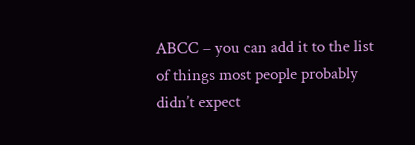ABCC – you can add it to the list of things most people probably didn’t expect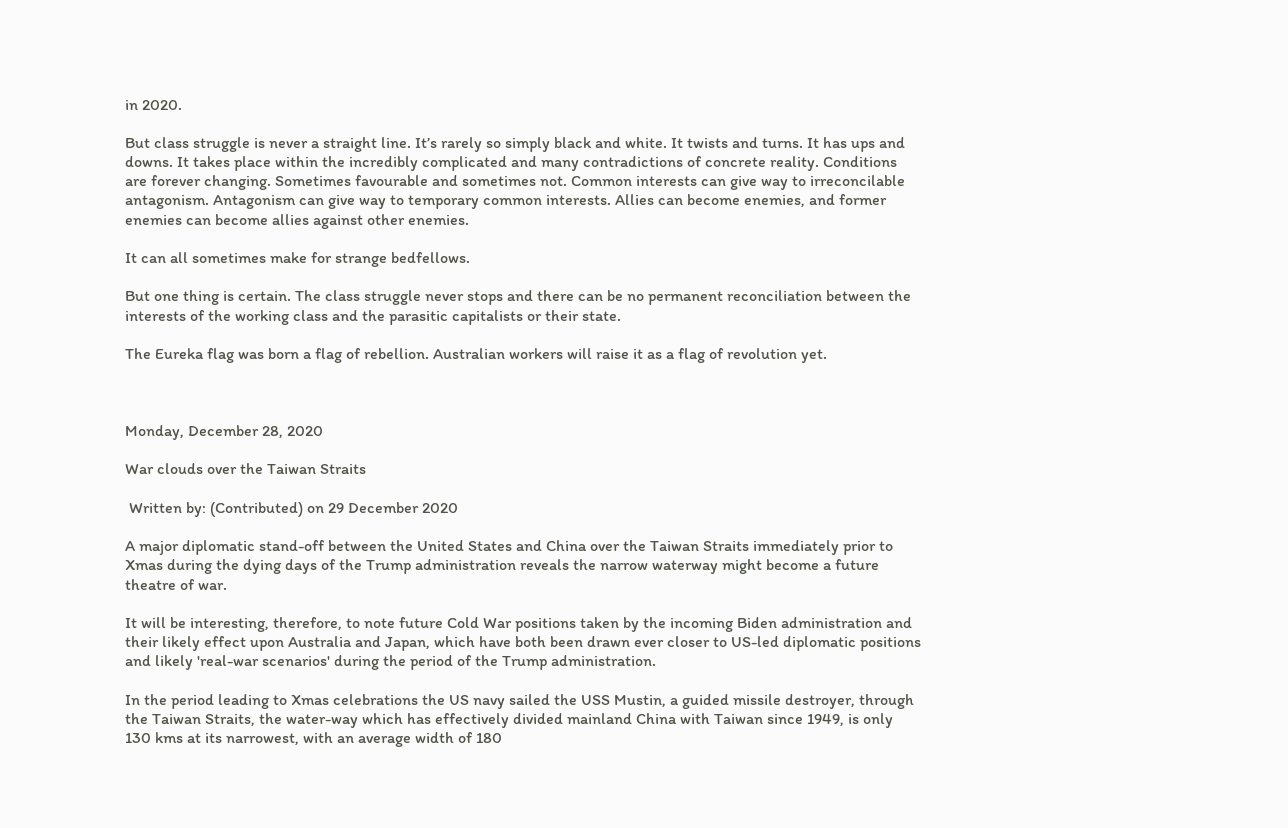in 2020.

But class struggle is never a straight line. It’s rarely so simply black and white. It twists and turns. It has ups and downs. It takes place within the incredibly complicated and many contradictions of concrete reality. Conditions are forever changing. Sometimes favourable and sometimes not. Common interests can give way to irreconcilable antagonism. Antagonism can give way to temporary common interests. Allies can become enemies, and former enemies can become allies against other enemies.

It can all sometimes make for strange bedfellows.

But one thing is certain. The class struggle never stops and there can be no permanent reconciliation between the interests of the working class and the parasitic capitalists or their state.

The Eureka flag was born a flag of rebellion. Australian workers will raise it as a flag of revolution yet.



Monday, December 28, 2020

War clouds over the Taiwan Straits

 Written by: (Contributed) on 29 December 2020

A major diplomatic stand-off between the United States and China over the Taiwan Straits immediately prior to Xmas during the dying days of the Trump administration reveals the narrow waterway might become a future theatre of war.

It will be interesting, therefore, to note future Cold War positions taken by the incoming Biden administration and their likely effect upon Australia and Japan, which have both been drawn ever closer to US-led diplomatic positions and likely 'real-war scenarios' during the period of the Trump administration.

In the period leading to Xmas celebrations the US navy sailed the USS Mustin, a guided missile destroyer, through the Taiwan Straits, the water-way which has effectively divided mainland China with Taiwan since 1949, is only 130 kms at its narrowest, with an average width of 180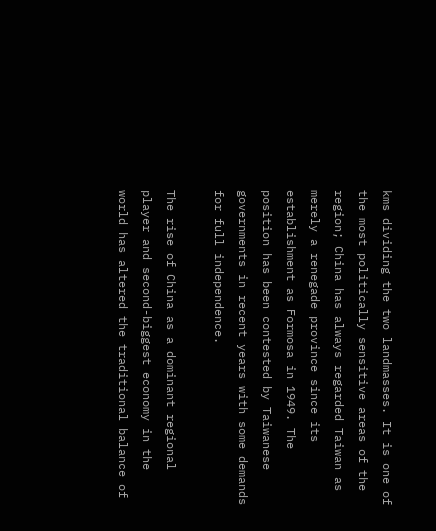kms dividing the two landmasses. It is one of the most politically sensitive areas of the region; China has always regarded Taiwan as merely a renegade province since its establishment as Formosa in 1949. The position has been contested by Taiwanese governments in recent years with some demands for full independence.

The rise of China as a dominant regional player and second-biggest economy in the world has altered the traditional balance of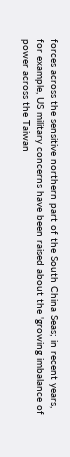forces across the sensitive northern part of the South China Seas; in recent years, for example, US military concerns have been raised about the 'growing imbalance of power across the Taiwan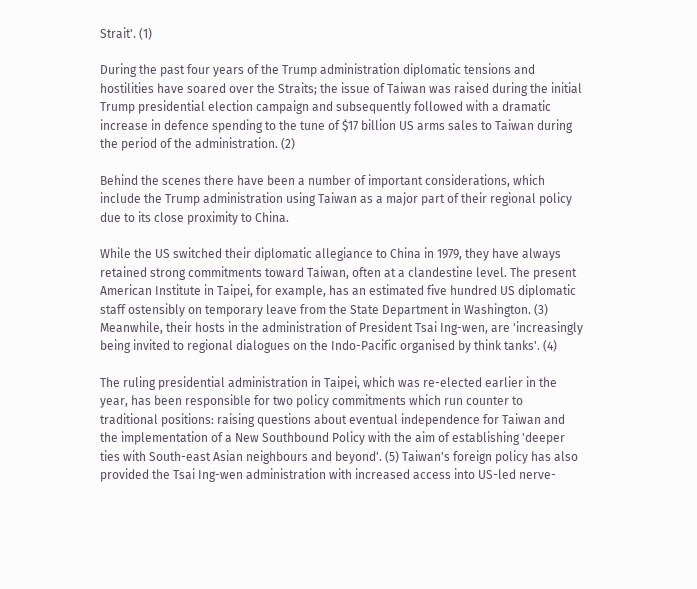Strait'. (1)

During the past four years of the Trump administration diplomatic tensions and hostilities have soared over the Straits; the issue of Taiwan was raised during the initial Trump presidential election campaign and subsequently followed with a dramatic increase in defence spending to the tune of $17 billion US arms sales to Taiwan during the period of the administration. (2)

Behind the scenes there have been a number of important considerations, which include the Trump administration using Taiwan as a major part of their regional policy due to its close proximity to China.

While the US switched their diplomatic allegiance to China in 1979, they have always retained strong commitments toward Taiwan, often at a clandestine level. The present American Institute in Taipei, for example, has an estimated five hundred US diplomatic staff ostensibly on temporary leave from the State Department in Washington. (3) Meanwhile, their hosts in the administration of President Tsai Ing-wen, are 'increasingly being invited to regional dialogues on the Indo-Pacific organised by think tanks'. (4)

The ruling presidential administration in Taipei, which was re-elected earlier in the year, has been responsible for two policy commitments which run counter to traditional positions: raising questions about eventual independence for Taiwan and the implementation of a New Southbound Policy with the aim of establishing 'deeper ties with South-east Asian neighbours and beyond'. (5) Taiwan's foreign policy has also provided the Tsai Ing-wen administration with increased access into US-led nerve-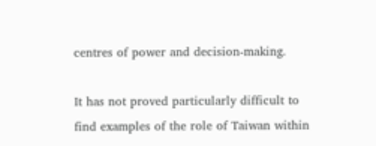centres of power and decision-making.

It has not proved particularly difficult to find examples of the role of Taiwan within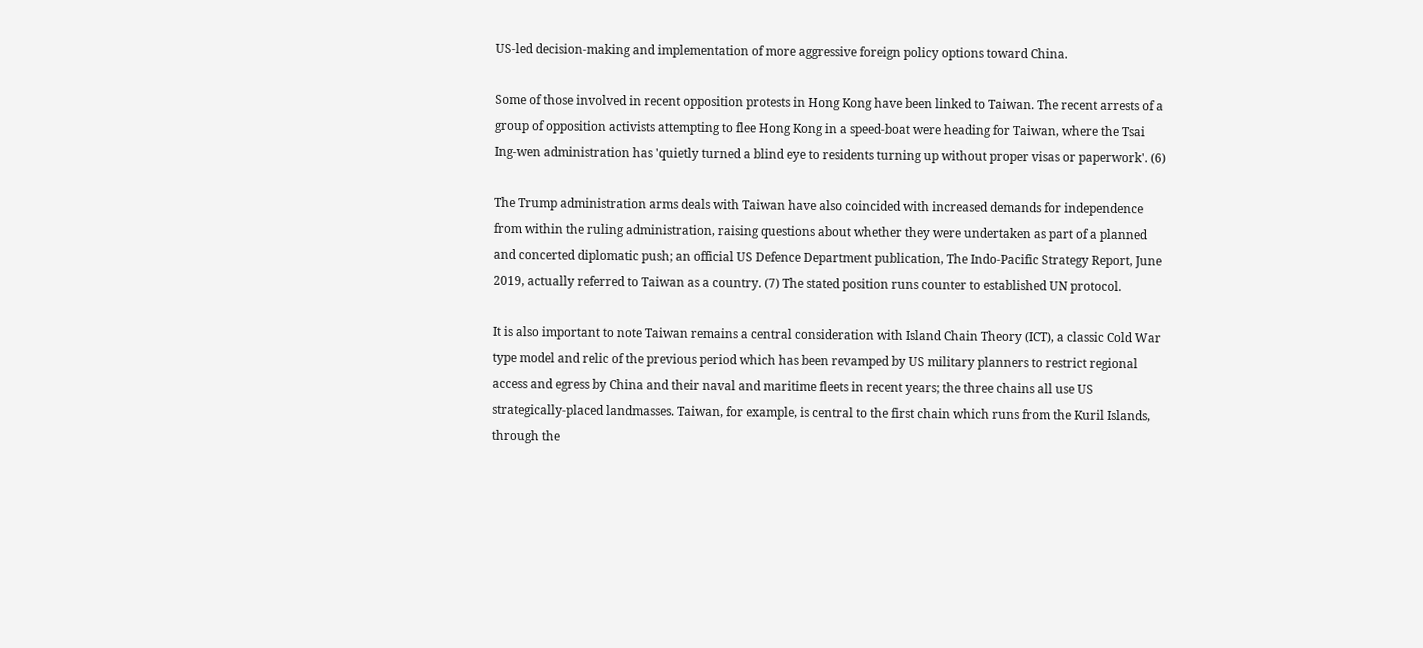US-led decision-making and implementation of more aggressive foreign policy options toward China.

Some of those involved in recent opposition protests in Hong Kong have been linked to Taiwan. The recent arrests of a group of opposition activists attempting to flee Hong Kong in a speed-boat were heading for Taiwan, where the Tsai Ing-wen administration has 'quietly turned a blind eye to residents turning up without proper visas or paperwork'. (6)

The Trump administration arms deals with Taiwan have also coincided with increased demands for independence from within the ruling administration, raising questions about whether they were undertaken as part of a planned and concerted diplomatic push; an official US Defence Department publication, The Indo-Pacific Strategy Report, June 2019, actually referred to Taiwan as a country. (7) The stated position runs counter to established UN protocol.

It is also important to note Taiwan remains a central consideration with Island Chain Theory (ICT), a classic Cold War type model and relic of the previous period which has been revamped by US military planners to restrict regional access and egress by China and their naval and maritime fleets in recent years; the three chains all use US strategically-placed landmasses. Taiwan, for example, is central to the first chain which runs from the Kuril Islands, through the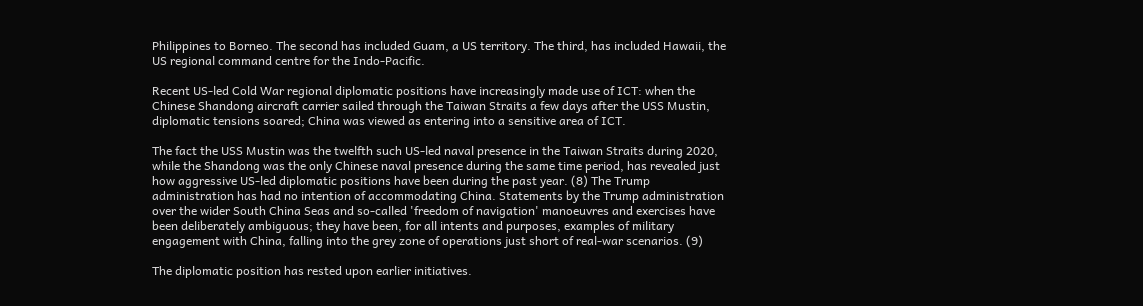Philippines to Borneo. The second has included Guam, a US territory. The third, has included Hawaii, the US regional command centre for the Indo-Pacific.

Recent US-led Cold War regional diplomatic positions have increasingly made use of ICT: when the Chinese Shandong aircraft carrier sailed through the Taiwan Straits a few days after the USS Mustin, diplomatic tensions soared; China was viewed as entering into a sensitive area of ICT.

The fact the USS Mustin was the twelfth such US-led naval presence in the Taiwan Straits during 2020, while the Shandong was the only Chinese naval presence during the same time period, has revealed just how aggressive US-led diplomatic positions have been during the past year. (8) The Trump administration has had no intention of accommodating China. Statements by the Trump administration over the wider South China Seas and so-called 'freedom of navigation' manoeuvres and exercises have been deliberately ambiguous; they have been, for all intents and purposes, examples of military engagement with China, falling into the grey zone of operations just short of real-war scenarios. (9)

The diplomatic position has rested upon earlier initiatives.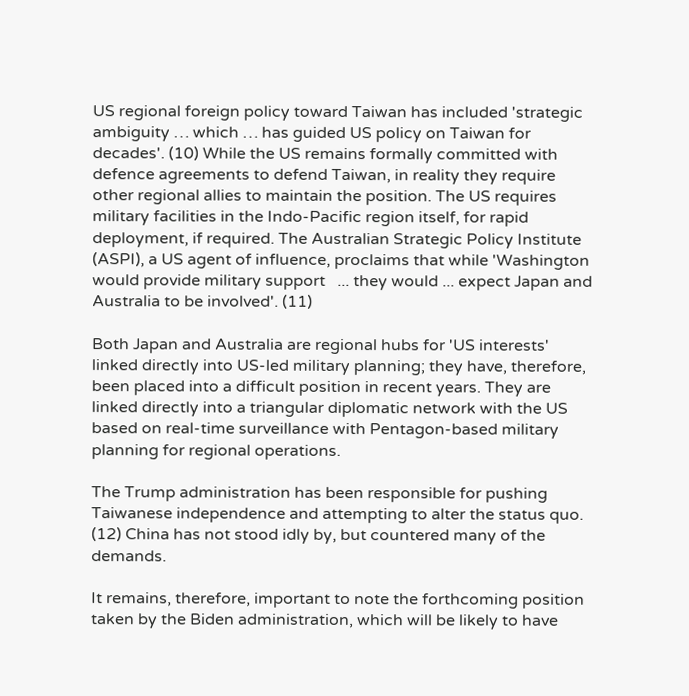US regional foreign policy toward Taiwan has included 'strategic ambiguity … which … has guided US policy on Taiwan for decades'. (10) While the US remains formally committed with defence agreements to defend Taiwan, in reality they require other regional allies to maintain the position. The US requires military facilities in the Indo-Pacific region itself, for rapid deployment, if required. The Australian Strategic Policy Institute (ASPI), a US agent of influence, proclaims that while 'Washington would provide military support   ... they would ... expect Japan and Australia to be involved'. (11)

Both Japan and Australia are regional hubs for 'US interests' linked directly into US-led military planning; they have, therefore, been placed into a difficult position in recent years. They are linked directly into a triangular diplomatic network with the US based on real-time surveillance with Pentagon-based military planning for regional operations.

The Trump administration has been responsible for pushing Taiwanese independence and attempting to alter the status quo. (12) China has not stood idly by, but countered many of the demands.

It remains, therefore, important to note the forthcoming position taken by the Biden administration, which will be likely to have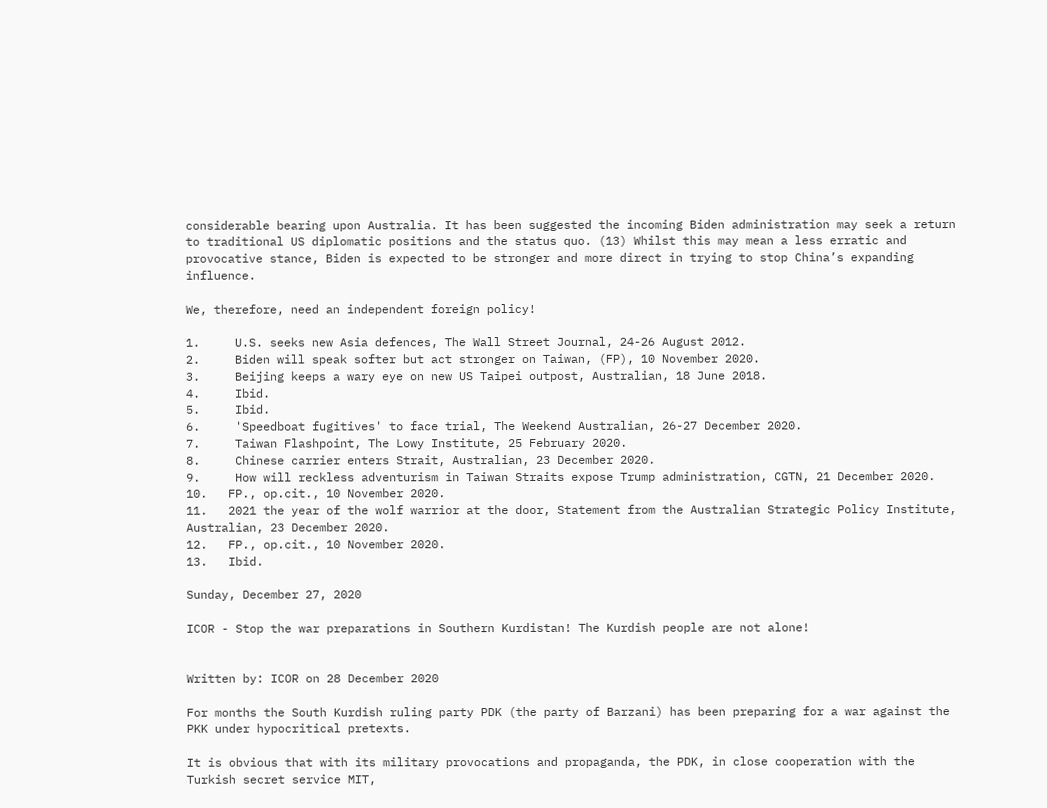considerable bearing upon Australia. It has been suggested the incoming Biden administration may seek a return to traditional US diplomatic positions and the status quo. (13) Whilst this may mean a less erratic and provocative stance, Biden is expected to be stronger and more direct in trying to stop China’s expanding influence.

We, therefore, need an independent foreign policy!

1.     U.S. seeks new Asia defences, The Wall Street Journal, 24-26 August 2012.
2.     Biden will speak softer but act stronger on Taiwan, (FP), 10 November 2020.
3.     Beijing keeps a wary eye on new US Taipei outpost, Australian, 18 June 2018.
4.     Ibid.
5.     Ibid.
6.     'Speedboat fugitives' to face trial, The Weekend Australian, 26-27 December 2020.
7.     Taiwan Flashpoint, The Lowy Institute, 25 February 2020.
8.     Chinese carrier enters Strait, Australian, 23 December 2020.
9.     How will reckless adventurism in Taiwan Straits expose Trump administration, CGTN, 21 December 2020.
10.   FP., op.cit., 10 November 2020.
11.   2021 the year of the wolf warrior at the door, Statement from the Australian Strategic Policy Institute, Australian, 23 December 2020.
12.   FP., op.cit., 10 November 2020.
13.   Ibid.

Sunday, December 27, 2020

ICOR - Stop the war preparations in Southern Kurdistan! The Kurdish people are not alone!


Written by: ICOR on 28 December 2020

For months the South Kurdish ruling party PDK (the party of Barzani) has been preparing for a war against the PKK under hypocritical pretexts.

It is obvious that with its military provocations and propaganda, the PDK, in close cooperation with the Turkish secret service MIT,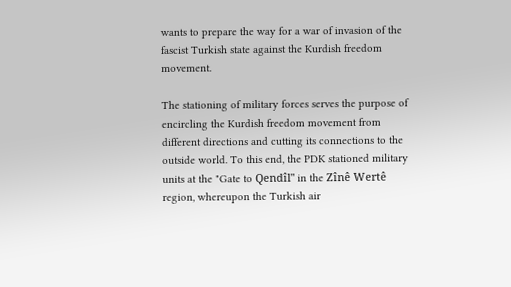wants to prepare the way for a war of invasion of the fascist Turkish state against the Kurdish freedom movement.

The stationing of military forces serves the purpose of encircling the Kurdish freedom movement from different directions and cutting its connections to the outside world. To this end, the PDK stationed military units at the "Gate to Qendîl" in the Zînê Wertê region, whereupon the Turkish air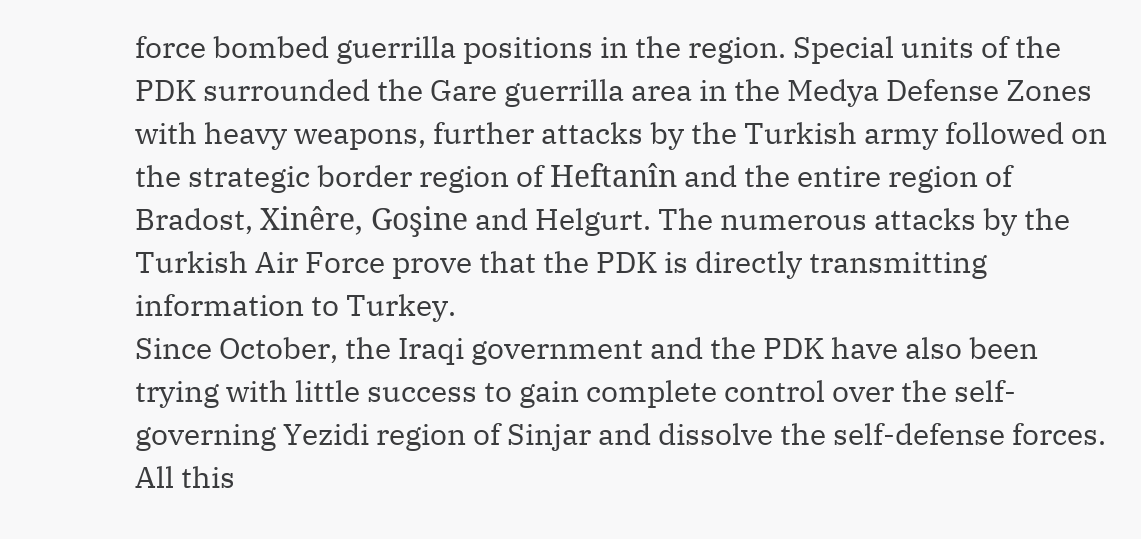force bombed guerrilla positions in the region. Special units of the PDK surrounded the Gare guerrilla area in the Medya Defense Zones with heavy weapons, further attacks by the Turkish army followed on the strategic border region of Heftanîn and the entire region of Bradost, Xinêre, Goşine and Helgurt. The numerous attacks by the Turkish Air Force prove that the PDK is directly transmitting information to Turkey.
Since October, the Iraqi government and the PDK have also been trying with little success to gain complete control over the self-governing Yezidi region of Sinjar and dissolve the self-defense forces.
All this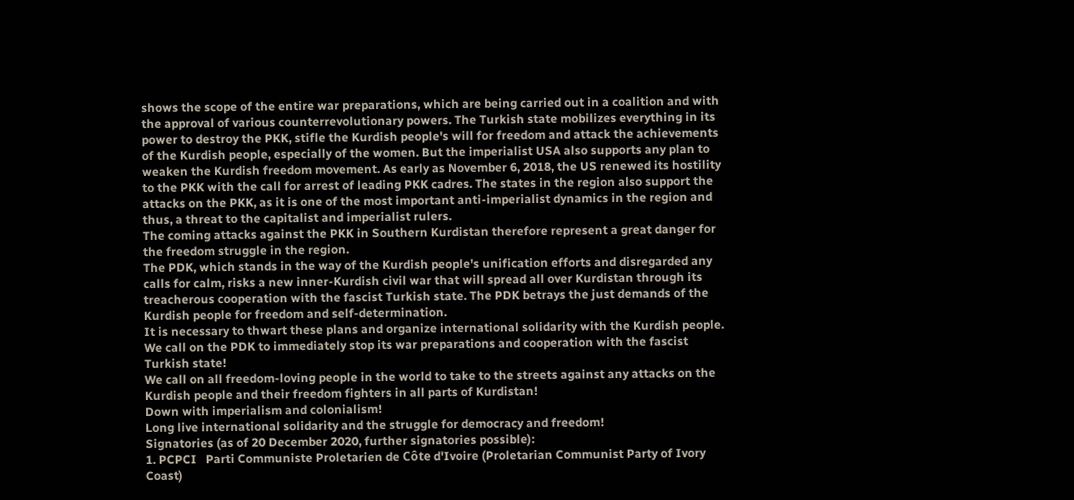shows the scope of the entire war preparations, which are being carried out in a coalition and with the approval of various counterrevolutionary powers. The Turkish state mobilizes everything in its power to destroy the PKK, stifle the Kurdish people's will for freedom and attack the achievements of the Kurdish people, especially of the women. But the imperialist USA also supports any plan to weaken the Kurdish freedom movement. As early as November 6, 2018, the US renewed its hostility to the PKK with the call for arrest of leading PKK cadres. The states in the region also support the attacks on the PKK, as it is one of the most important anti-imperialist dynamics in the region and thus, a threat to the capitalist and imperialist rulers.
The coming attacks against the PKK in Southern Kurdistan therefore represent a great danger for the freedom struggle in the region.
The PDK, which stands in the way of the Kurdish people's unification efforts and disregarded any calls for calm, risks a new inner-Kurdish civil war that will spread all over Kurdistan through its treacherous cooperation with the fascist Turkish state. The PDK betrays the just demands of the Kurdish people for freedom and self-determination.
It is necessary to thwart these plans and organize international solidarity with the Kurdish people.
We call on the PDK to immediately stop its war preparations and cooperation with the fascist Turkish state!
We call on all freedom-loving people in the world to take to the streets against any attacks on the Kurdish people and their freedom fighters in all parts of Kurdistan!
Down with imperialism and colonialism!
Long live international solidarity and the struggle for democracy and freedom!
Signatories (as of 20 December 2020, further signatories possible):
1. PCPCI   Parti Communiste Proletarien de Côte d'Ivoire (Proletarian Communist Party of Ivory Coast)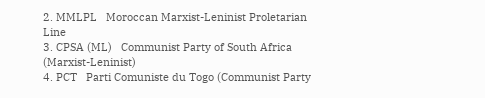2. MMLPL   Moroccan Marxist-Leninist Proletarian Line
3. CPSA (ML)   Communist Party of South Africa (Marxist-Leninist)
4. PCT   Parti Comuniste du Togo (Communist Party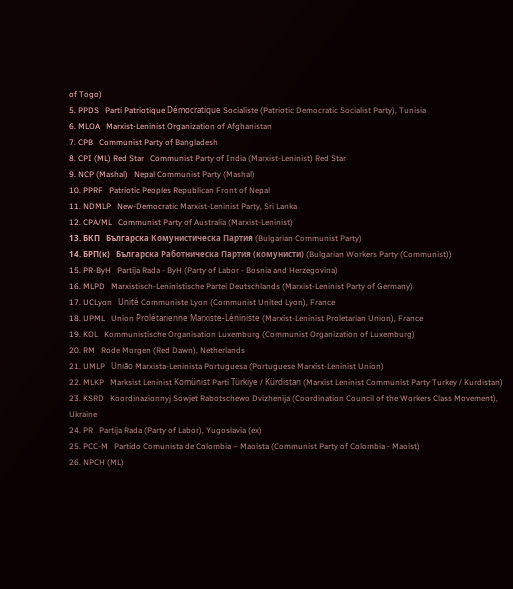of Togo)
5. PPDS   Parti Patriotique Démocratique Socialiste (Patriotic Democratic Socialist Party), Tunisia
6. MLOA   Marxist-Leninist Organization of Afghanistan
7. CPB   Communist Party of Bangladesh
8. CPI (ML) Red Star   Communist Party of India (Marxist-Leninist) Red Star
9. NCP (Mashal)   Nepal Communist Party (Mashal)
10. PPRF   Patriotic Peoples Republican Front of Nepal
11. NDMLP   New-Democratic Marxist-Leninist Party, Sri Lanka
12. CPA/ML   Communist Party of Australia (Marxist-Leninist)
13. БКП   Българска Комунистическа Партия (Bulgarian Communist Party)
14. БРП(к)   Българска Работническа Партия (комунисти) (Bulgarian Workers Party (Communist))
15. PR-ByH   Partija Rada - ByH (Party of Labor - Bosnia and Herzegovina)
16. MLPD   Marxistisch-Leninistische Partei Deutschlands (Marxist-Leninist Party of Germany)
17. UCLyon   Unité Communiste Lyon (Communist United Lyon), France
18. UPML   Union Prolétarienne Marxiste-Léniniste (Marxist-Leninist Proletarian Union), France
19. KOL   Kommunistische Organisation Luxemburg (Communist Organization of Luxemburg)
20. RM   Rode Morgen (Red Dawn), Netherlands
21. UMLP   União Marxista-Leninista Portuguesa (Portuguese Marxist-Leninist Union)
22. MLKP   Marksist Leninist Komünist Parti Türkiye / Kürdistan (Marxist Leninist Communist Party Turkey / Kurdistan)
23. KSRD   Koordinazionnyj Sowjet Rabotschewo Dvizhenija (Coordination Council of the Workers Class Movement), Ukraine
24. PR   Partija Rada (Party of Labor), Yugoslavia (ex)
25. PCC-M   Partido Comunista de Colombia – Maoista (Communist Party of Colombia - Maoist)
26. NPCH (ML)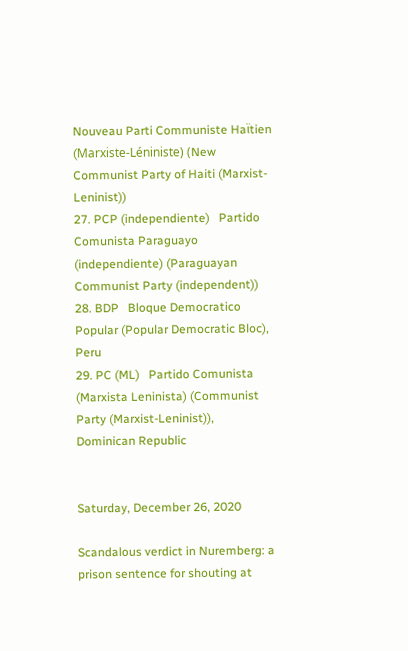Nouveau Parti Communiste Haϊtien (Marxiste-Léniniste) (New Communist Party of Haiti (Marxist-Leninist))
27. PCP (independiente)   Partido Comunista Paraguayo (independiente) (Paraguayan  Communist Party (independent))
28. BDP   Bloque Democratico Popular (Popular Democratic Bloc), Peru
29. PC (ML)   Partido Comunista (Marxista Leninista) (Communist Party (Marxist-Leninist)), Dominican Republic


Saturday, December 26, 2020

Scandalous verdict in Nuremberg: a prison sentence for shouting at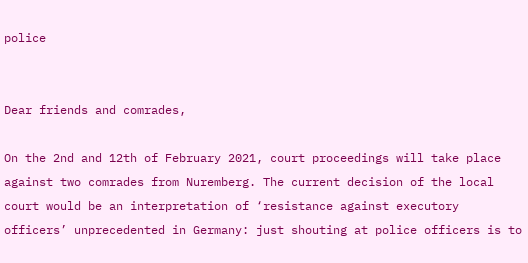police


Dear friends and comrades,

On the 2nd and 12th of February 2021, court proceedings will take place against two comrades from Nuremberg. The current decision of the local court would be an interpretation of ‘resistance against executory officers’ unprecedented in Germany: just shouting at police officers is to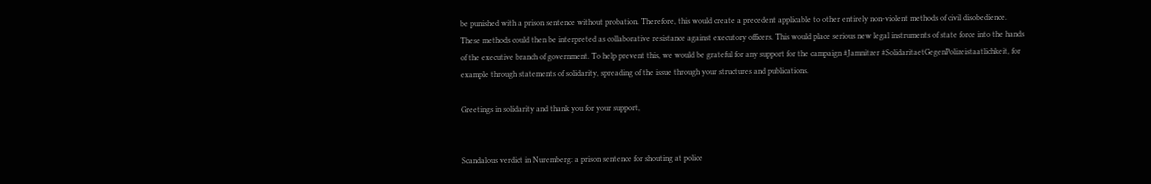be punished with a prison sentence without probation. Therefore, this would create a precedent applicable to other entirely non-violent methods of civil disobedience. These methods could then be interpreted as collaborative resistance against executory officers. This would place serious new legal instruments of state force into the hands of the executive branch of government. To help prevent this, we would be grateful for any support for the campaign #Jamnitzer #SolidaritaetGegenPolizeistaatlichkeit, for example through statements of solidarity, spreading of the issue through your structures and publications.

Greetings in solidarity and thank you for your support,


Scandalous verdict in Nuremberg: a prison sentence for shouting at police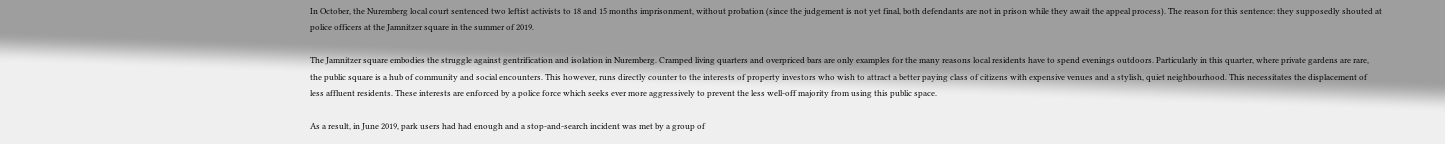In October, the Nuremberg local court sentenced two leftist activists to 18 and 15 months imprisonment, without probation (since the judgement is not yet final, both defendants are not in prison while they await the appeal process). The reason for this sentence: they supposedly shouted at police officers at the Jamnitzer square in the summer of 2019.

The Jamnitzer square embodies the struggle against gentrification and isolation in Nuremberg. Cramped living quarters and overpriced bars are only examples for the many reasons local residents have to spend evenings outdoors. Particularly in this quarter, where private gardens are rare, the public square is a hub of community and social encounters. This however, runs directly counter to the interests of property investors who wish to attract a better paying class of citizens with expensive venues and a stylish, quiet neighbourhood. This necessitates the displacement of less affluent residents. These interests are enforced by a police force which seeks ever more aggressively to prevent the less well-off majority from using this public space.

As a result, in June 2019, park users had had enough and a stop-and-search incident was met by a group of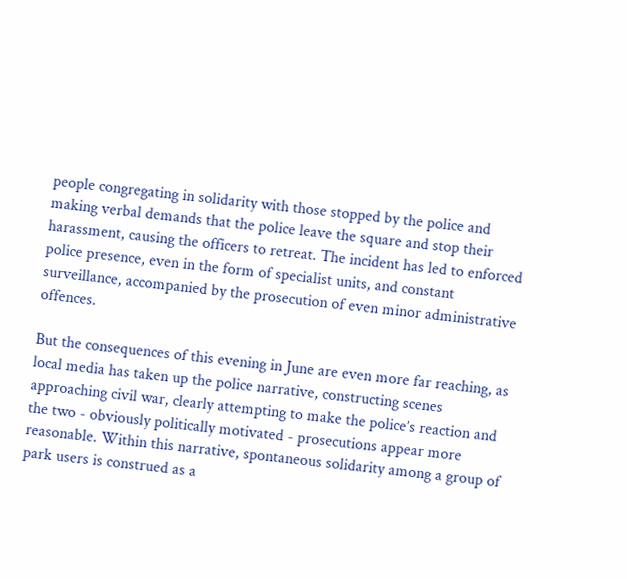people congregating in solidarity with those stopped by the police and making verbal demands that the police leave the square and stop their harassment, causing the officers to retreat. The incident has led to enforced police presence, even in the form of specialist units, and constant surveillance, accompanied by the prosecution of even minor administrative offences.

But the consequences of this evening in June are even more far reaching, as local media has taken up the police narrative, constructing scenes approaching civil war, clearly attempting to make the police’s reaction and the two - obviously politically motivated - prosecutions appear more reasonable. Within this narrative, spontaneous solidarity among a group of park users is construed as a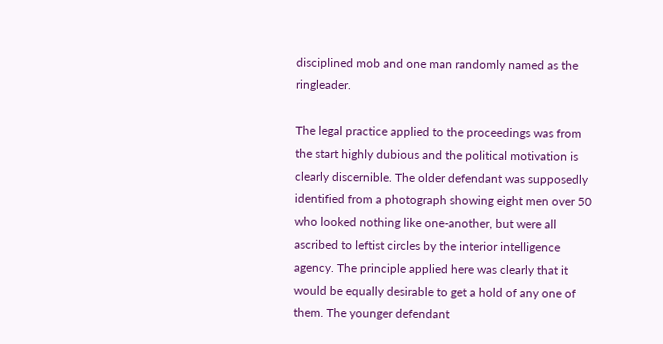disciplined mob and one man randomly named as the ringleader.

The legal practice applied to the proceedings was from the start highly dubious and the political motivation is clearly discernible. The older defendant was supposedly identified from a photograph showing eight men over 50 who looked nothing like one-another, but were all ascribed to leftist circles by the interior intelligence agency. The principle applied here was clearly that it would be equally desirable to get a hold of any one of them. The younger defendant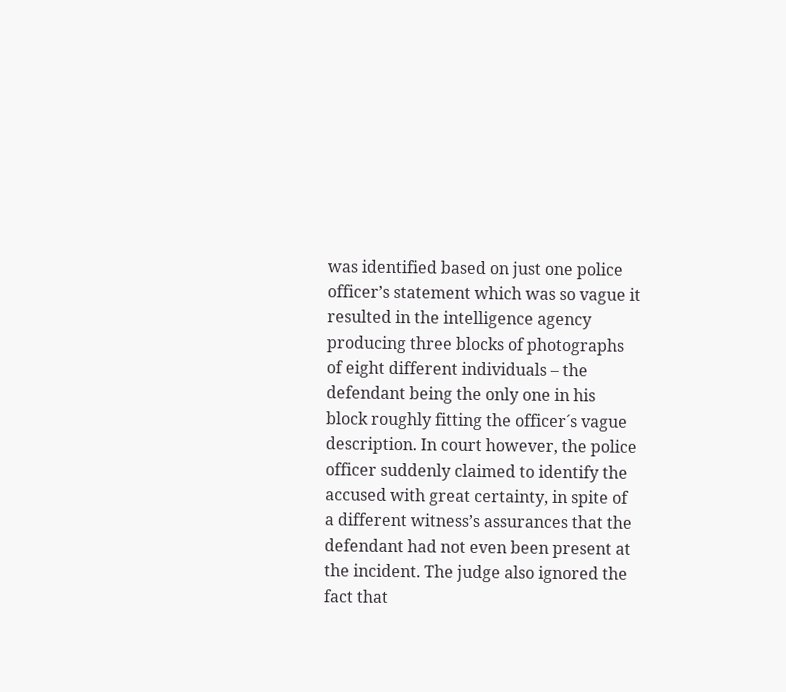was identified based on just one police officer’s statement which was so vague it resulted in the intelligence agency producing three blocks of photographs of eight different individuals – the defendant being the only one in his block roughly fitting the officer´s vague description. In court however, the police officer suddenly claimed to identify the accused with great certainty, in spite of a different witness’s assurances that the defendant had not even been present at the incident. The judge also ignored the fact that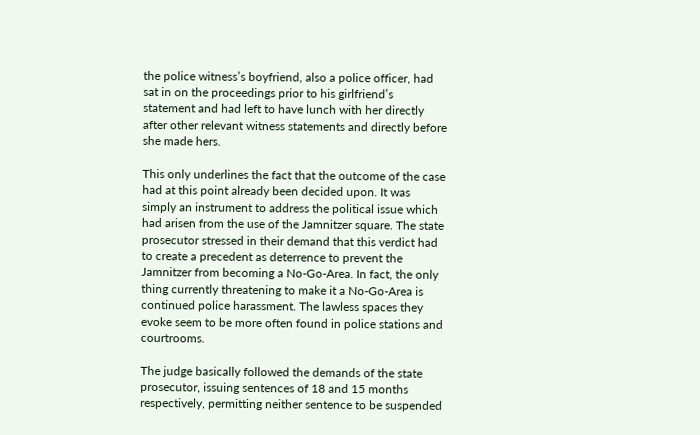the police witness’s boyfriend, also a police officer, had sat in on the proceedings prior to his girlfriend’s statement and had left to have lunch with her directly after other relevant witness statements and directly before she made hers.

This only underlines the fact that the outcome of the case had at this point already been decided upon. It was simply an instrument to address the political issue which had arisen from the use of the Jamnitzer square. The state prosecutor stressed in their demand that this verdict had to create a precedent as deterrence to prevent the Jamnitzer from becoming a No-Go-Area. In fact, the only thing currently threatening to make it a No-Go-Area is continued police harassment. The lawless spaces they evoke seem to be more often found in police stations and courtrooms.

The judge basically followed the demands of the state prosecutor, issuing sentences of 18 and 15 months respectively, permitting neither sentence to be suspended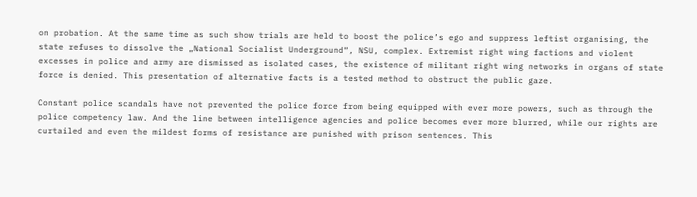on probation. At the same time as such show trials are held to boost the police’s ego and suppress leftist organising, the state refuses to dissolve the „National Socialist Underground“, NSU, complex. Extremist right wing factions and violent excesses in police and army are dismissed as isolated cases, the existence of militant right wing networks in organs of state force is denied. This presentation of alternative facts is a tested method to obstruct the public gaze.

Constant police scandals have not prevented the police force from being equipped with ever more powers, such as through the police competency law. And the line between intelligence agencies and police becomes ever more blurred, while our rights are curtailed and even the mildest forms of resistance are punished with prison sentences. This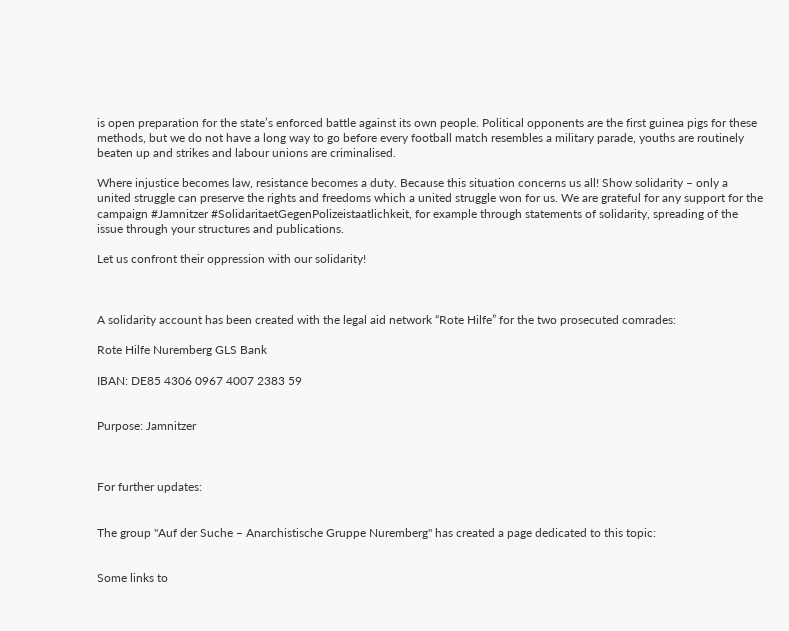is open preparation for the state’s enforced battle against its own people. Political opponents are the first guinea pigs for these methods, but we do not have a long way to go before every football match resembles a military parade, youths are routinely beaten up and strikes and labour unions are criminalised.

Where injustice becomes law, resistance becomes a duty. Because this situation concerns us all! Show solidarity – only a united struggle can preserve the rights and freedoms which a united struggle won for us. We are grateful for any support for the campaign #Jamnitzer #SolidaritaetGegenPolizeistaatlichkeit, for example through statements of solidarity, spreading of the issue through your structures and publications.

Let us confront their oppression with our solidarity!



A solidarity account has been created with the legal aid network “Rote Hilfe” for the two prosecuted comrades:

Rote Hilfe Nuremberg GLS Bank

IBAN: DE85 4306 0967 4007 2383 59


Purpose: Jamnitzer



For further updates:


The group "Auf der Suche – Anarchistische Gruppe Nuremberg" has created a page dedicated to this topic:


Some links to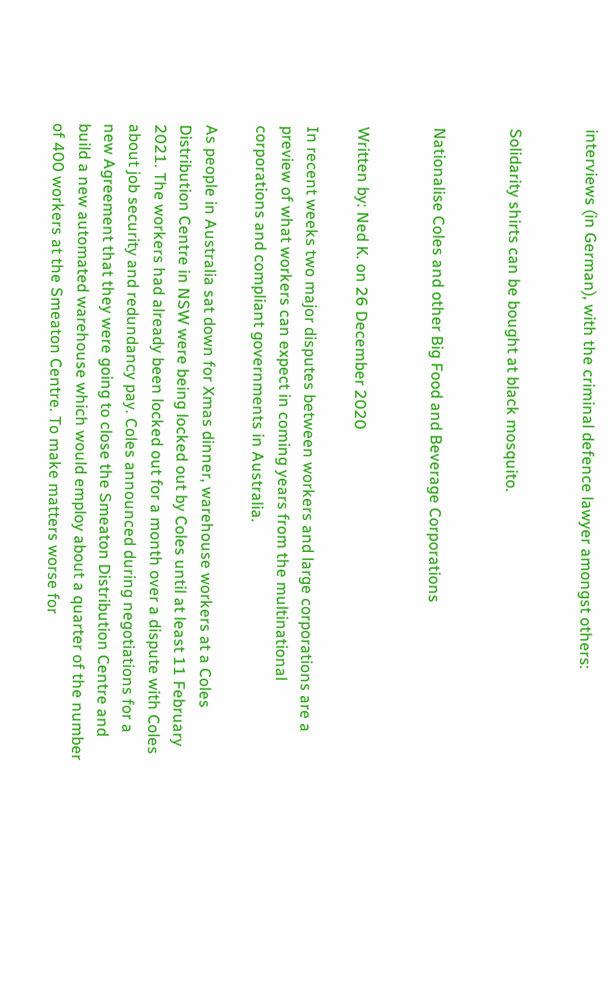interviews (in German), with the criminal defence lawyer amongst others:


Solidarity shirts can be bought at black mosquito.


Nationalise Coles and other Big Food and Beverage Corporations


Written by: Ned K. on 26 December 2020

In recent weeks two major disputes between workers and large corporations are a preview of what workers can expect in coming years from the multinational corporations and compliant governments in Australia.

As people in Australia sat down for Xmas dinner, warehouse workers at a Coles Distribution Centre in NSW were being locked out by Coles until at least 11 February 2021. The workers had already been locked out for a month over a dispute with Coles about job security and redundancy pay. Coles announced during negotiations for a new Agreement that they were going to close the Smeaton Distribution Centre and build a new automated warehouse which would employ about a quarter of the number of 400 workers at the Smeaton Centre. To make matters worse for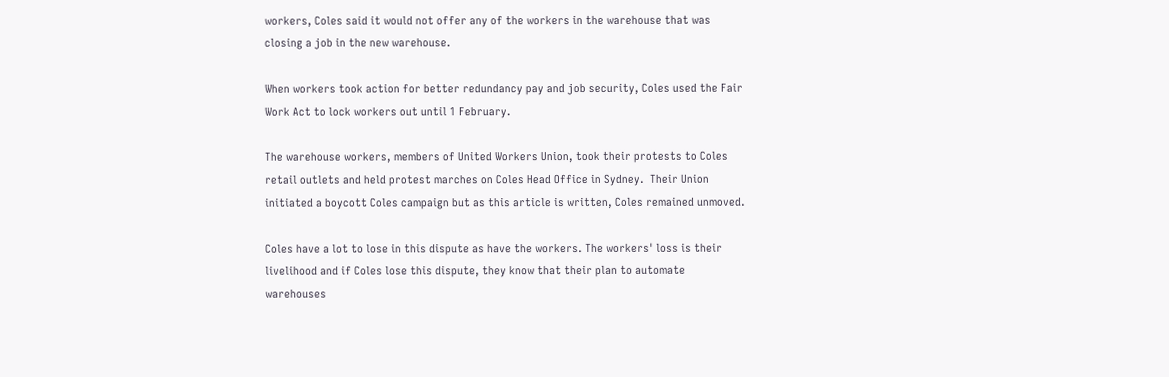workers, Coles said it would not offer any of the workers in the warehouse that was closing a job in the new warehouse.

When workers took action for better redundancy pay and job security, Coles used the Fair Work Act to lock workers out until 1 February.

The warehouse workers, members of United Workers Union, took their protests to Coles retail outlets and held protest marches on Coles Head Office in Sydney.  Their Union initiated a boycott Coles campaign but as this article is written, Coles remained unmoved.

Coles have a lot to lose in this dispute as have the workers. The workers' loss is their livelihood and if Coles lose this dispute, they know that their plan to automate warehouses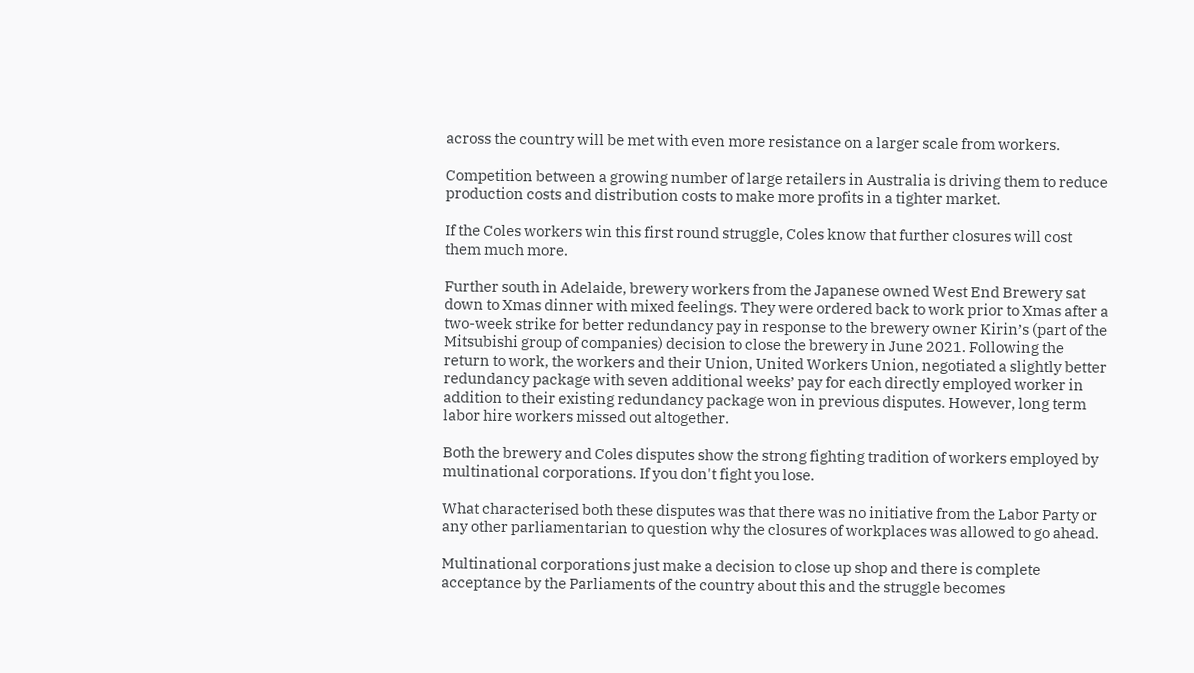across the country will be met with even more resistance on a larger scale from workers.

Competition between a growing number of large retailers in Australia is driving them to reduce production costs and distribution costs to make more profits in a tighter market.

If the Coles workers win this first round struggle, Coles know that further closures will cost them much more.

Further south in Adelaide, brewery workers from the Japanese owned West End Brewery sat down to Xmas dinner with mixed feelings. They were ordered back to work prior to Xmas after a two-week strike for better redundancy pay in response to the brewery owner Kirin’s (part of the Mitsubishi group of companies) decision to close the brewery in June 2021. Following the return to work, the workers and their Union, United Workers Union, negotiated a slightly better redundancy package with seven additional weeks’ pay for each directly employed worker in addition to their existing redundancy package won in previous disputes. However, long term labor hire workers missed out altogether.

Both the brewery and Coles disputes show the strong fighting tradition of workers employed by multinational corporations. If you don't fight you lose.

What characterised both these disputes was that there was no initiative from the Labor Party or any other parliamentarian to question why the closures of workplaces was allowed to go ahead.

Multinational corporations just make a decision to close up shop and there is complete acceptance by the Parliaments of the country about this and the struggle becomes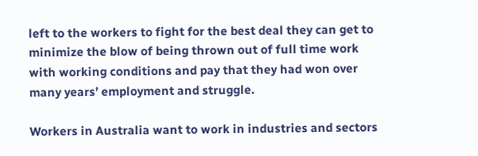left to the workers to fight for the best deal they can get to minimize the blow of being thrown out of full time work with working conditions and pay that they had won over many years’ employment and struggle.

Workers in Australia want to work in industries and sectors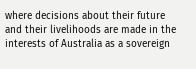where decisions about their future and their livelihoods are made in the interests of Australia as a sovereign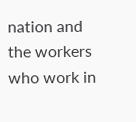nation and the workers who work in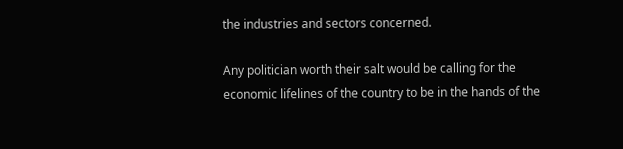the industries and sectors concerned.

Any politician worth their salt would be calling for the economic lifelines of the country to be in the hands of the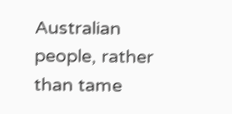Australian people, rather than tame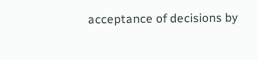acceptance of decisions by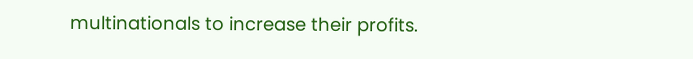multinationals to increase their profits.